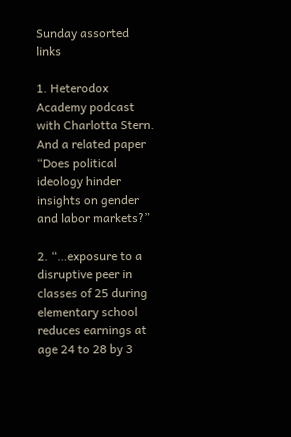Sunday assorted links

1. Heterodox Academy podcast with Charlotta Stern.  And a related paper “Does political ideology hinder insights on gender and labor markets?”

2. “…exposure to a disruptive peer in classes of 25 during elementary school reduces earnings at age 24 to 28 by 3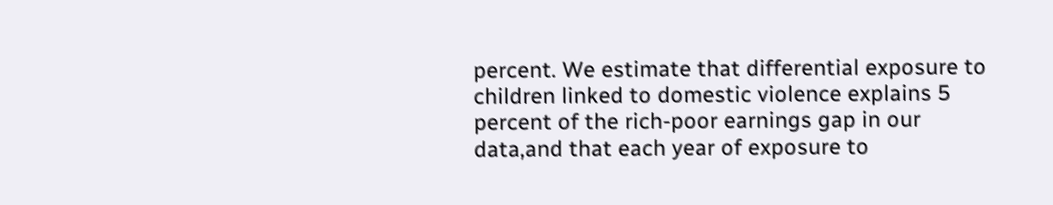percent. We estimate that differential exposure to children linked to domestic violence explains 5 percent of the rich-poor earnings gap in our data,and that each year of exposure to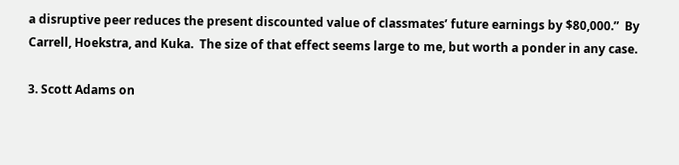a disruptive peer reduces the present discounted value of classmates’ future earnings by $80,000.”  By Carrell, Hoekstra, and Kuka.  The size of that effect seems large to me, but worth a ponder in any case.

3. Scott Adams on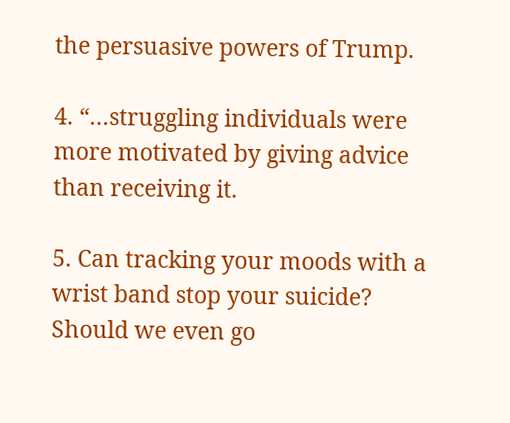the persuasive powers of Trump.

4. “…struggling individuals were more motivated by giving advice than receiving it.

5. Can tracking your moods with a wrist band stop your suicide?  Should we even go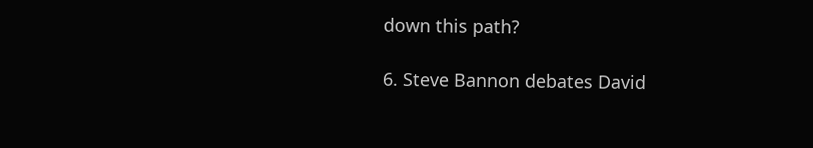down this path?

6. Steve Bannon debates David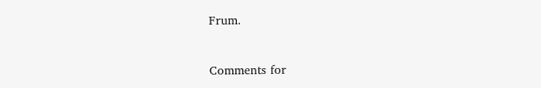Frum.


Comments for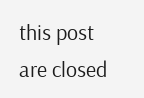this post are closed